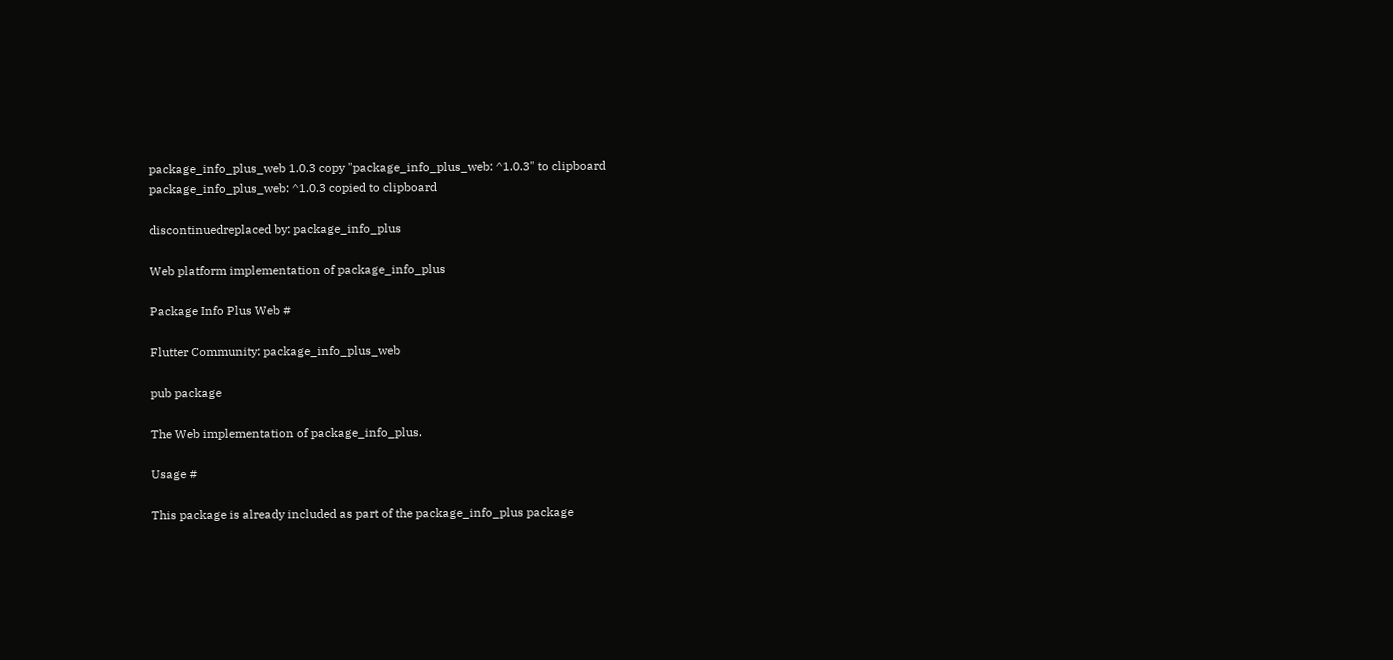package_info_plus_web 1.0.3 copy "package_info_plus_web: ^1.0.3" to clipboard
package_info_plus_web: ^1.0.3 copied to clipboard

discontinuedreplaced by: package_info_plus

Web platform implementation of package_info_plus

Package Info Plus Web #

Flutter Community: package_info_plus_web

pub package

The Web implementation of package_info_plus.

Usage #

This package is already included as part of the package_info_plus package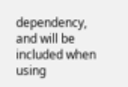dependency, and will be included when using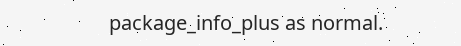package_info_plus as normal.